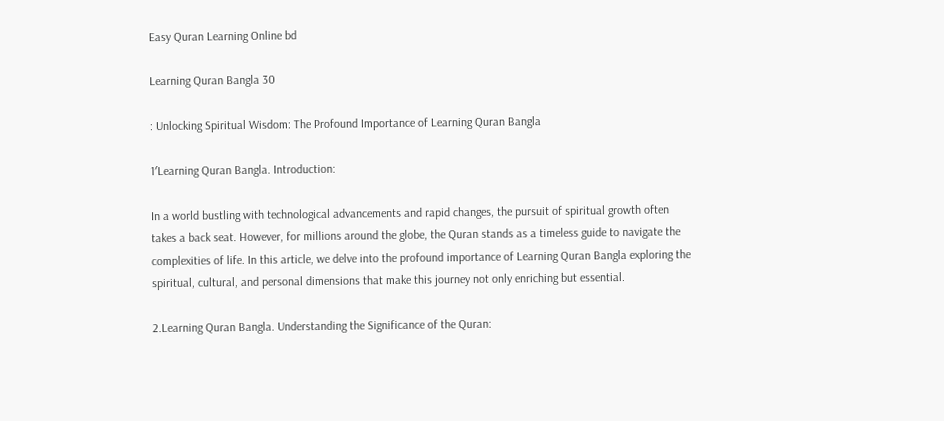Easy Quran Learning Online bd

Learning Quran Bangla 30

: Unlocking Spiritual Wisdom: The Profound Importance of Learning Quran Bangla

1′Learning Quran Bangla. Introduction:

In a world bustling with technological advancements and rapid changes, the pursuit of spiritual growth often takes a back seat. However, for millions around the globe, the Quran stands as a timeless guide to navigate the complexities of life. In this article, we delve into the profound importance of Learning Quran Bangla exploring the spiritual, cultural, and personal dimensions that make this journey not only enriching but essential.

2.Learning Quran Bangla. Understanding the Significance of the Quran: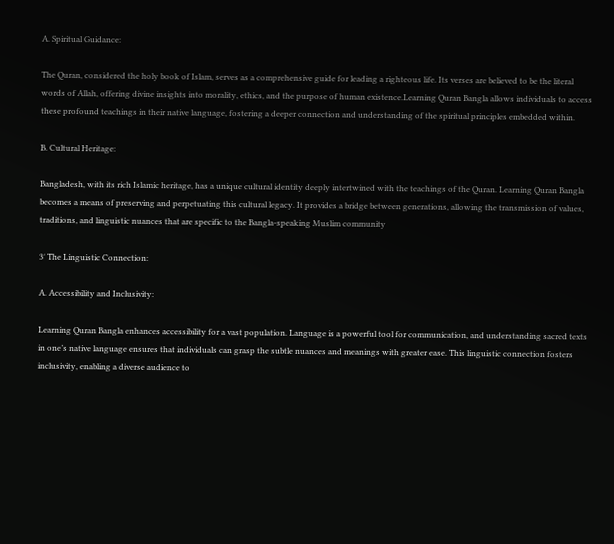A. Spiritual Guidance:

The Quran, considered the holy book of Islam, serves as a comprehensive guide for leading a righteous life. Its verses are believed to be the literal words of Allah, offering divine insights into morality, ethics, and the purpose of human existence.Learning Quran Bangla allows individuals to access these profound teachings in their native language, fostering a deeper connection and understanding of the spiritual principles embedded within.

B. Cultural Heritage:

Bangladesh, with its rich Islamic heritage, has a unique cultural identity deeply intertwined with the teachings of the Quran. Learning Quran Bangla becomes a means of preserving and perpetuating this cultural legacy. It provides a bridge between generations, allowing the transmission of values, traditions, and linguistic nuances that are specific to the Bangla-speaking Muslim community

3′ The Linguistic Connection:

A. Accessibility and Inclusivity:

Learning Quran Bangla enhances accessibility for a vast population. Language is a powerful tool for communication, and understanding sacred texts in one’s native language ensures that individuals can grasp the subtle nuances and meanings with greater ease. This linguistic connection fosters inclusivity, enabling a diverse audience to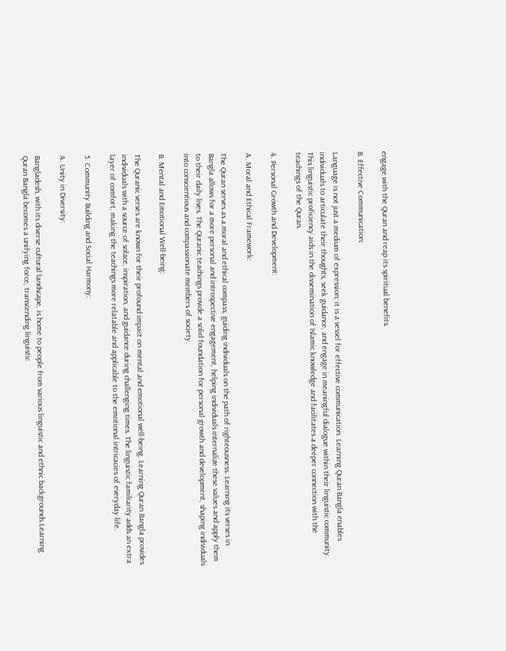engage with the Quran and reap its spiritual benefits.

B. Effective Communication:

Language is not just a medium of expression; it is a vessel for effective communication. Learning Quran Bangla enables individuals to articulate their thoughts, seek guidance, and engage in meaningful dialogue within their linguistic community. This linguistic proficiency aids in the dissemination of Islamic knowledge and facilitates a deeper connection with the teachings of the Quran.

4. Personal Growth and Development:

A. Moral and Ethical Framework:

The Quran serves as a moral and ethical compass, guiding individuals on the path of righteousness. Learning its verses in Bangla allows for a more personal and introspective engagement, helping individuals internalize these values and apply them to their daily lives. The Quranic teachings provide a solid foundation for personal growth and development, shaping individuals into conscientious and compassionate members of society.

B. Mental and Emotional Well-being:

The Quranic verses are known for their profound impact on mental and emotional well-being. Learning Quran Bangla provides individuals with a source of solace, inspiration, and guidance during challenging times. The linguistic familiarity adds an extra layer of comfort, making the teachings more relatable and applicable to the emotional intricacies of everyday life.

5. Community Building and Social Harmony:

A. Unity in Diversity:

Bangladesh, with its diverse cultural landscape, is home to people from various linguistic and ethnic backgrounds.Learning Quran Bangla becomes a unifying force, transcending linguistic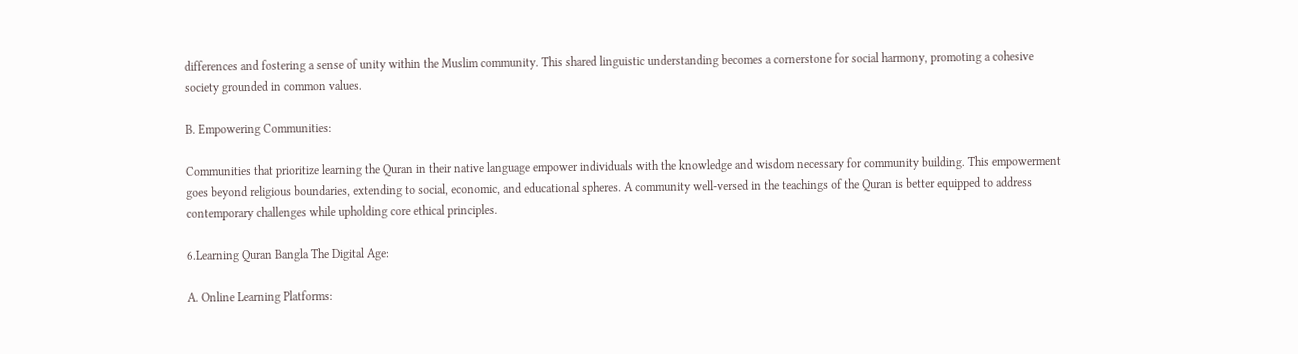differences and fostering a sense of unity within the Muslim community. This shared linguistic understanding becomes a cornerstone for social harmony, promoting a cohesive society grounded in common values.

B. Empowering Communities:

Communities that prioritize learning the Quran in their native language empower individuals with the knowledge and wisdom necessary for community building. This empowerment goes beyond religious boundaries, extending to social, economic, and educational spheres. A community well-versed in the teachings of the Quran is better equipped to address contemporary challenges while upholding core ethical principles.

6.Learning Quran Bangla The Digital Age:

A. Online Learning Platforms: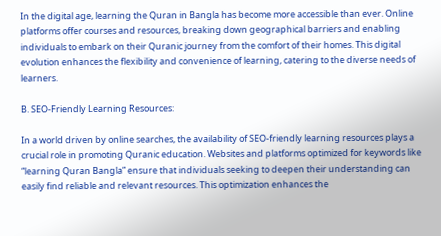In the digital age, learning the Quran in Bangla has become more accessible than ever. Online platforms offer courses and resources, breaking down geographical barriers and enabling individuals to embark on their Quranic journey from the comfort of their homes. This digital evolution enhances the flexibility and convenience of learning, catering to the diverse needs of learners.

B. SEO-Friendly Learning Resources:

In a world driven by online searches, the availability of SEO-friendly learning resources plays a crucial role in promoting Quranic education. Websites and platforms optimized for keywords like “learning Quran Bangla” ensure that individuals seeking to deepen their understanding can easily find reliable and relevant resources. This optimization enhances the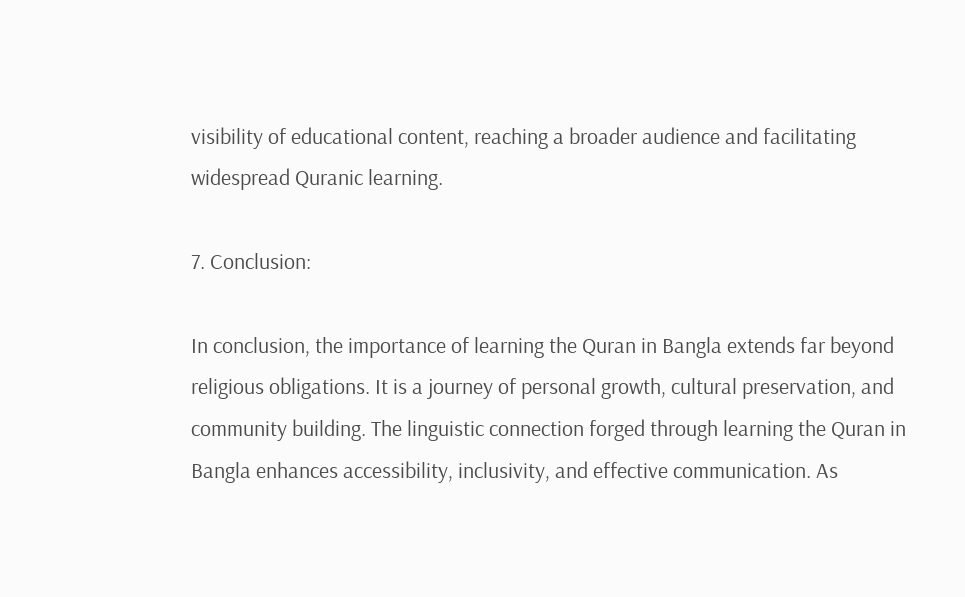visibility of educational content, reaching a broader audience and facilitating widespread Quranic learning.

7. Conclusion:

In conclusion, the importance of learning the Quran in Bangla extends far beyond religious obligations. It is a journey of personal growth, cultural preservation, and community building. The linguistic connection forged through learning the Quran in Bangla enhances accessibility, inclusivity, and effective communication. As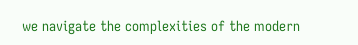we navigate the complexities of the modern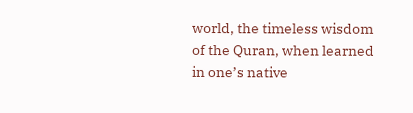world, the timeless wisdom of the Quran, when learned in one’s native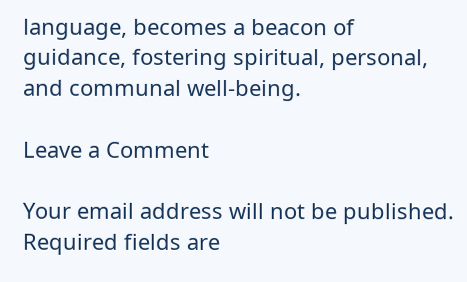language, becomes a beacon of guidance, fostering spiritual, personal, and communal well-being.

Leave a Comment

Your email address will not be published. Required fields are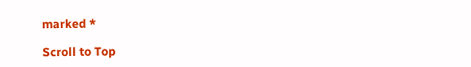marked *

Scroll to Top